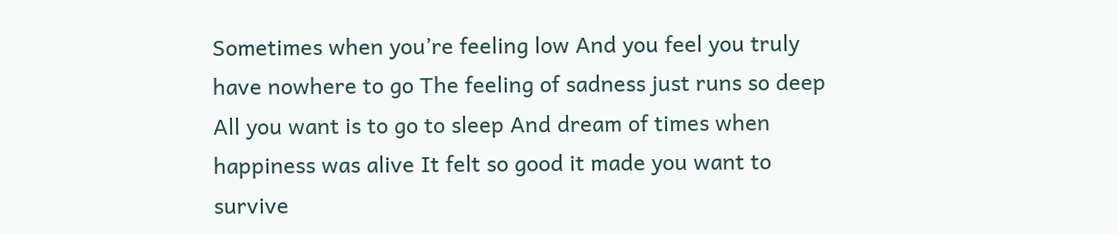Sometimes when you’re feeling low And you feel you truly have nowhere to go The feeling of sadness just runs so deep All you want is to go to sleep And dream of times when happiness was alive It felt so good it made you want to survive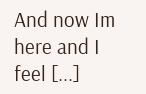And now Im here and I feel [...]